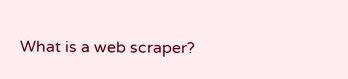What is a web scraper?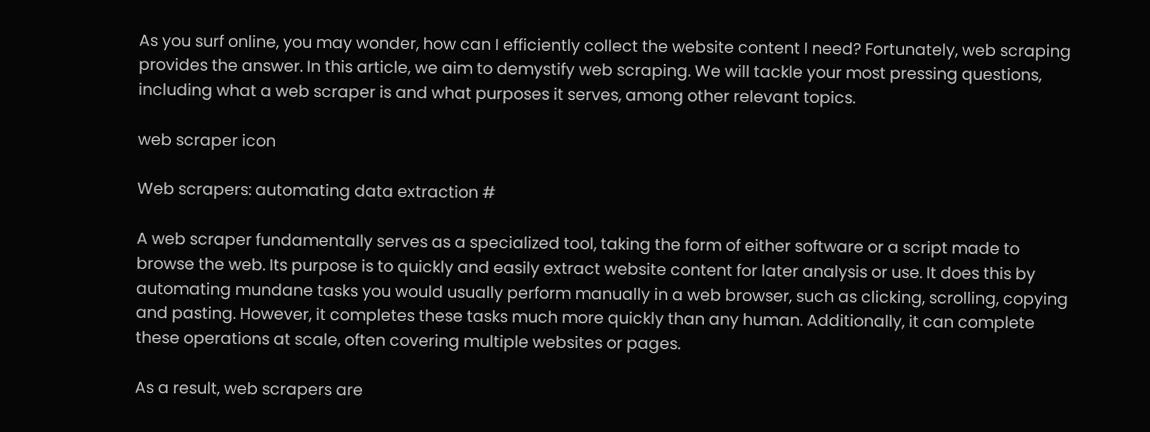As you surf online, you may wonder, how can I efficiently collect the website content I need? Fortunately, web scraping provides the answer. In this article, we aim to demystify web scraping. We will tackle your most pressing questions, including what a web scraper is and what purposes it serves, among other relevant topics.

web scraper icon

Web scrapers: automating data extraction #

A web scraper fundamentally serves as a specialized tool, taking the form of either software or a script made to browse the web. Its purpose is to quickly and easily extract website content for later analysis or use. It does this by automating mundane tasks you would usually perform manually in a web browser, such as clicking, scrolling, copying and pasting. However, it completes these tasks much more quickly than any human. Additionally, it can complete these operations at scale, often covering multiple websites or pages.

As a result, web scrapers are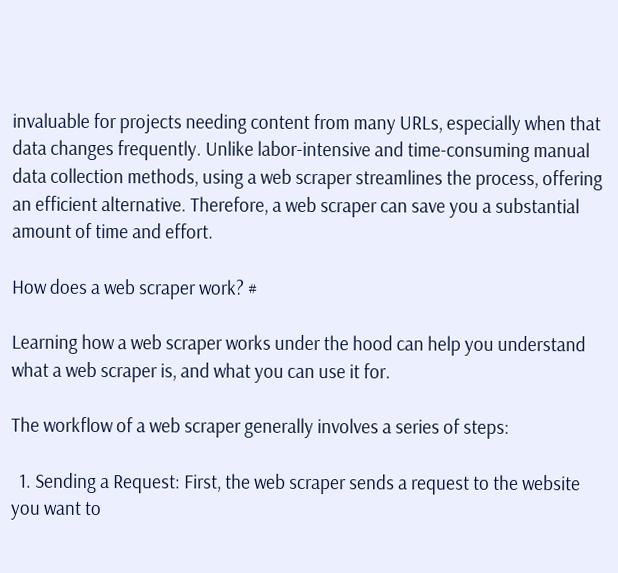invaluable for projects needing content from many URLs, especially when that data changes frequently. Unlike labor-intensive and time-consuming manual data collection methods, using a web scraper streamlines the process, offering an efficient alternative. Therefore, a web scraper can save you a substantial amount of time and effort.

How does a web scraper work? #

Learning how a web scraper works under the hood can help you understand what a web scraper is, and what you can use it for.

The workflow of a web scraper generally involves a series of steps:

  1. Sending a Request: First, the web scraper sends a request to the website you want to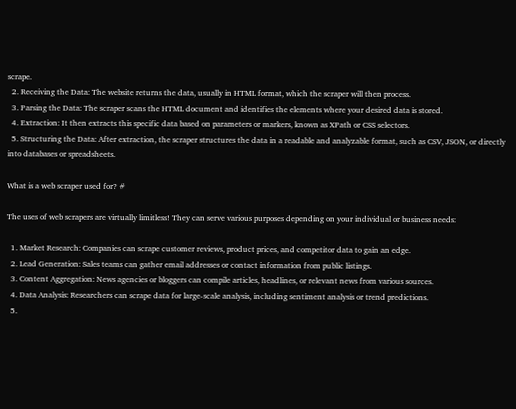scrape.
  2. Receiving the Data: The website returns the data, usually in HTML format, which the scraper will then process.
  3. Parsing the Data: The scraper scans the HTML document and identifies the elements where your desired data is stored.
  4. Extraction: It then extracts this specific data based on parameters or markers, known as XPath or CSS selectors.
  5. Structuring the Data: After extraction, the scraper structures the data in a readable and analyzable format, such as CSV, JSON, or directly into databases or spreadsheets.

What is a web scraper used for? #

The uses of web scrapers are virtually limitless! They can serve various purposes depending on your individual or business needs:

  1. Market Research: Companies can scrape customer reviews, product prices, and competitor data to gain an edge.
  2. Lead Generation: Sales teams can gather email addresses or contact information from public listings.
  3. Content Aggregation: News agencies or bloggers can compile articles, headlines, or relevant news from various sources.
  4. Data Analysis: Researchers can scrape data for large-scale analysis, including sentiment analysis or trend predictions.
  5.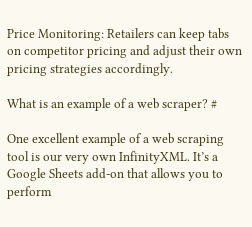Price Monitoring: Retailers can keep tabs on competitor pricing and adjust their own pricing strategies accordingly.

What is an example of a web scraper? #

One excellent example of a web scraping tool is our very own InfinityXML. It’s a Google Sheets add-on that allows you to perform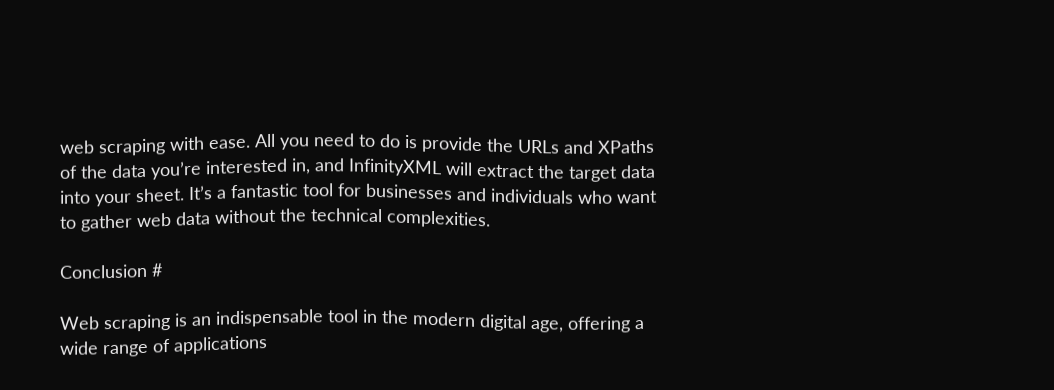web scraping with ease. All you need to do is provide the URLs and XPaths of the data you’re interested in, and InfinityXML will extract the target data into your sheet. It’s a fantastic tool for businesses and individuals who want to gather web data without the technical complexities.

Conclusion #

Web scraping is an indispensable tool in the modern digital age, offering a wide range of applications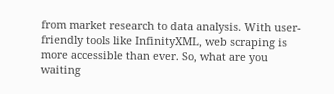from market research to data analysis. With user-friendly tools like InfinityXML, web scraping is more accessible than ever. So, what are you waiting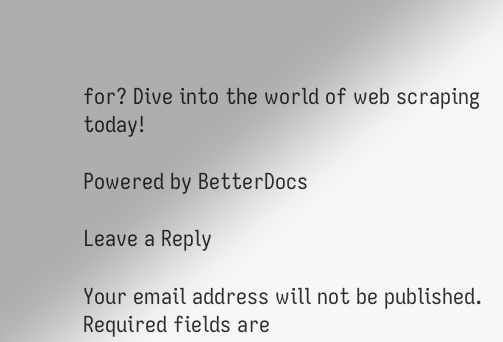for? Dive into the world of web scraping today!

Powered by BetterDocs

Leave a Reply

Your email address will not be published. Required fields are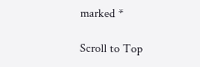marked *

Scroll to Top